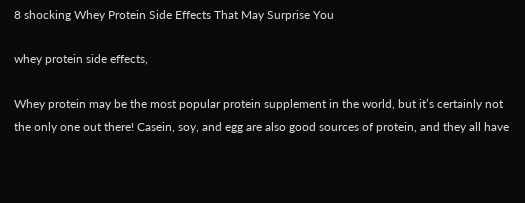8 shocking Whey Protein Side Effects That May Surprise You

whey protein side effects,

Whey protein may be the most popular protein supplement in the world, but it’s certainly not the only one out there! Casein, soy, and egg are also good sources of protein, and they all have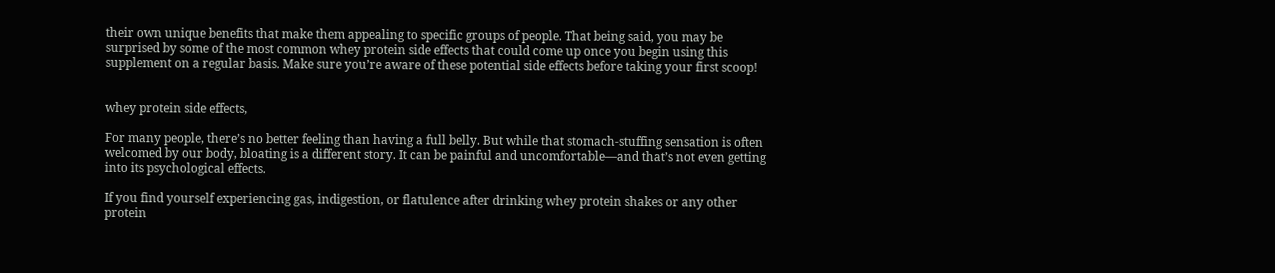their own unique benefits that make them appealing to specific groups of people. That being said, you may be surprised by some of the most common whey protein side effects that could come up once you begin using this supplement on a regular basis. Make sure you’re aware of these potential side effects before taking your first scoop!


whey protein side effects,

For many people, there’s no better feeling than having a full belly. But while that stomach-stuffing sensation is often welcomed by our body, bloating is a different story. It can be painful and uncomfortable—and that’s not even getting into its psychological effects.

If you find yourself experiencing gas, indigestion, or flatulence after drinking whey protein shakes or any other protein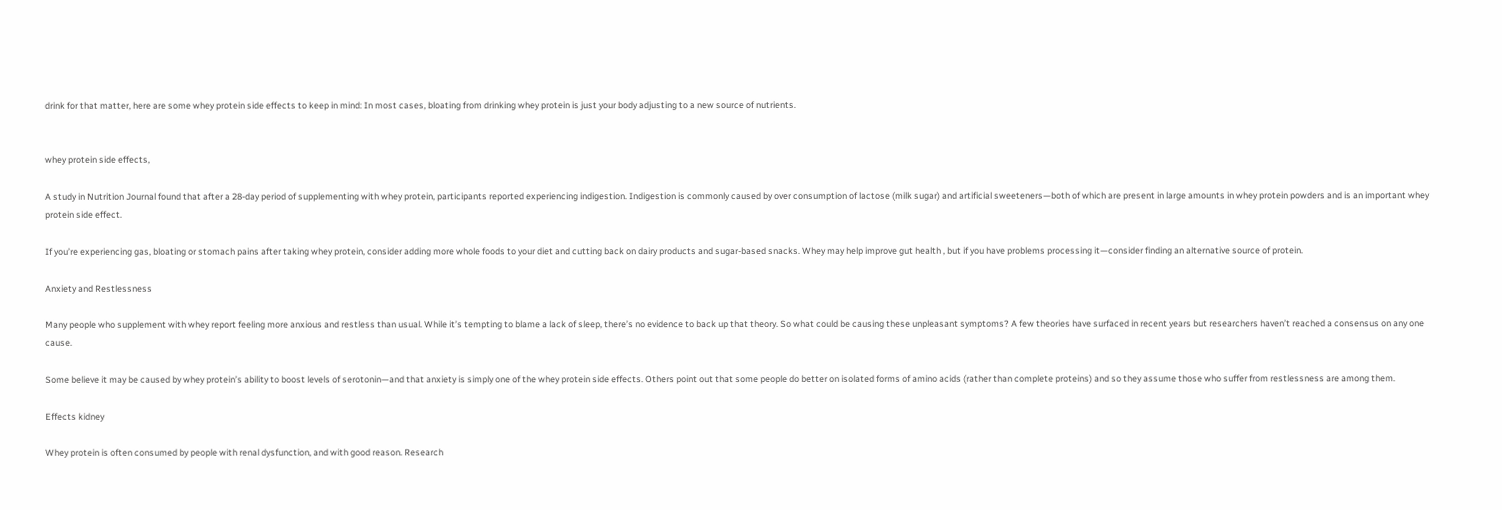drink for that matter, here are some whey protein side effects to keep in mind: In most cases, bloating from drinking whey protein is just your body adjusting to a new source of nutrients.


whey protein side effects,

A study in Nutrition Journal found that after a 28-day period of supplementing with whey protein, participants reported experiencing indigestion. Indigestion is commonly caused by over consumption of lactose (milk sugar) and artificial sweeteners—both of which are present in large amounts in whey protein powders and is an important whey protein side effect.

If you’re experiencing gas, bloating or stomach pains after taking whey protein, consider adding more whole foods to your diet and cutting back on dairy products and sugar-based snacks. Whey may help improve gut health , but if you have problems processing it—consider finding an alternative source of protein.

Anxiety and Restlessness

Many people who supplement with whey report feeling more anxious and restless than usual. While it’s tempting to blame a lack of sleep, there’s no evidence to back up that theory. So what could be causing these unpleasant symptoms? A few theories have surfaced in recent years but researchers haven’t reached a consensus on any one cause.

Some believe it may be caused by whey protein’s ability to boost levels of serotonin—and that anxiety is simply one of the whey protein side effects. Others point out that some people do better on isolated forms of amino acids (rather than complete proteins) and so they assume those who suffer from restlessness are among them.

Effects kidney

Whey protein is often consumed by people with renal dysfunction, and with good reason. Research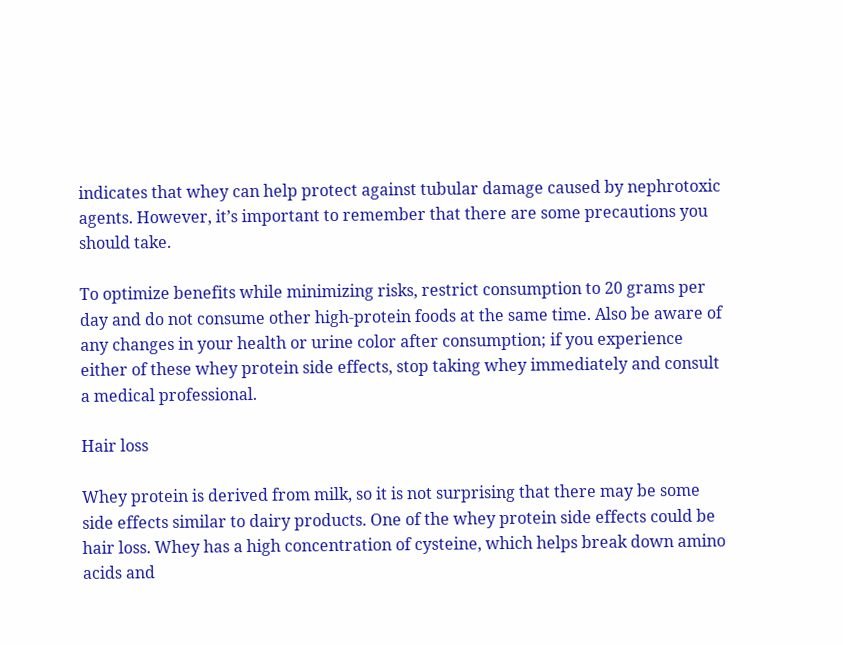indicates that whey can help protect against tubular damage caused by nephrotoxic agents. However, it’s important to remember that there are some precautions you should take.

To optimize benefits while minimizing risks, restrict consumption to 20 grams per day and do not consume other high-protein foods at the same time. Also be aware of any changes in your health or urine color after consumption; if you experience either of these whey protein side effects, stop taking whey immediately and consult a medical professional.

Hair loss

Whey protein is derived from milk, so it is not surprising that there may be some side effects similar to dairy products. One of the whey protein side effects could be hair loss. Whey has a high concentration of cysteine, which helps break down amino acids and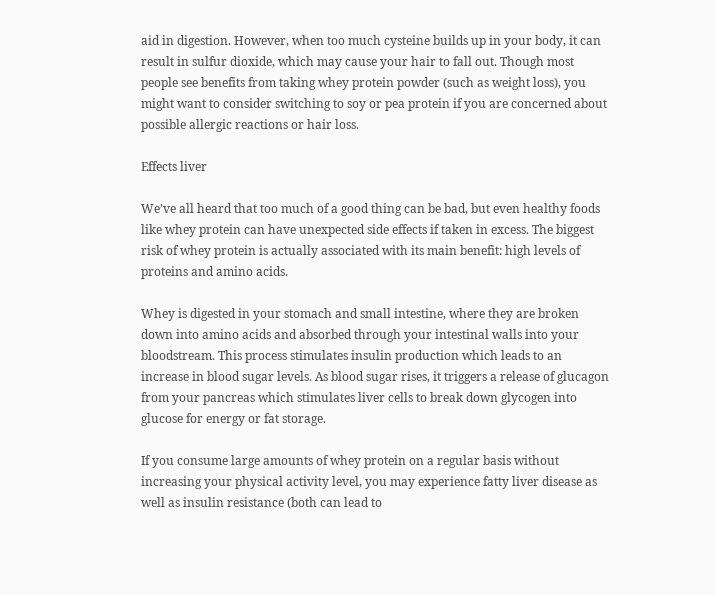aid in digestion. However, when too much cysteine builds up in your body, it can result in sulfur dioxide, which may cause your hair to fall out. Though most people see benefits from taking whey protein powder (such as weight loss), you might want to consider switching to soy or pea protein if you are concerned about possible allergic reactions or hair loss.

Effects liver

We’ve all heard that too much of a good thing can be bad, but even healthy foods like whey protein can have unexpected side effects if taken in excess. The biggest risk of whey protein is actually associated with its main benefit: high levels of proteins and amino acids.

Whey is digested in your stomach and small intestine, where they are broken down into amino acids and absorbed through your intestinal walls into your bloodstream. This process stimulates insulin production which leads to an increase in blood sugar levels. As blood sugar rises, it triggers a release of glucagon from your pancreas which stimulates liver cells to break down glycogen into glucose for energy or fat storage.

If you consume large amounts of whey protein on a regular basis without increasing your physical activity level, you may experience fatty liver disease as well as insulin resistance (both can lead to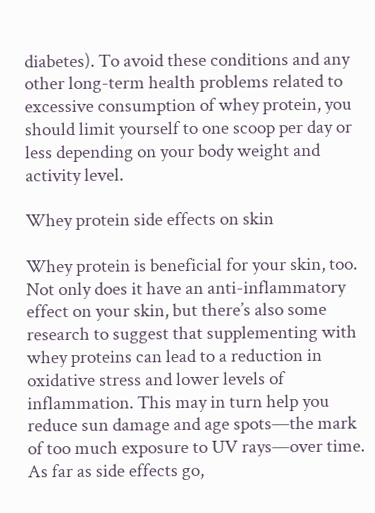diabetes). To avoid these conditions and any other long-term health problems related to excessive consumption of whey protein, you should limit yourself to one scoop per day or less depending on your body weight and activity level.

Whey protein side effects on skin

Whey protein is beneficial for your skin, too. Not only does it have an anti-inflammatory effect on your skin, but there’s also some research to suggest that supplementing with whey proteins can lead to a reduction in oxidative stress and lower levels of inflammation. This may in turn help you reduce sun damage and age spots—the mark of too much exposure to UV rays—over time. As far as side effects go,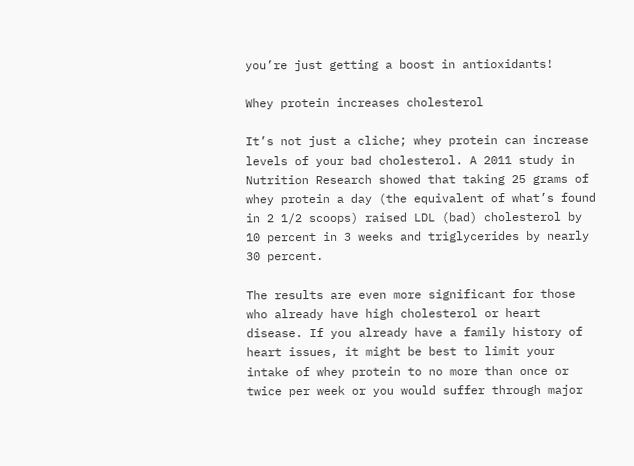you’re just getting a boost in antioxidants!

Whey protein increases cholesterol

It’s not just a cliche; whey protein can increase levels of your bad cholesterol. A 2011 study in Nutrition Research showed that taking 25 grams of whey protein a day (the equivalent of what’s found in 2 1/2 scoops) raised LDL (bad) cholesterol by 10 percent in 3 weeks and triglycerides by nearly 30 percent.

The results are even more significant for those who already have high cholesterol or heart disease. If you already have a family history of heart issues, it might be best to limit your intake of whey protein to no more than once or twice per week or you would suffer through major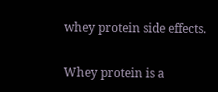whey protein side effects.


Whey protein is a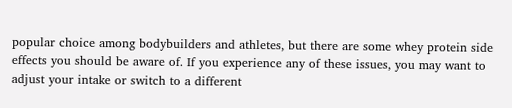popular choice among bodybuilders and athletes, but there are some whey protein side effects you should be aware of. If you experience any of these issues, you may want to adjust your intake or switch to a different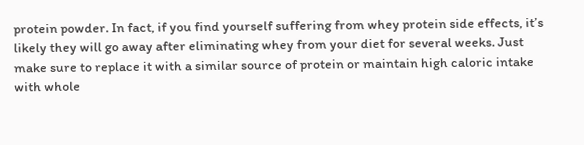protein powder. In fact, if you find yourself suffering from whey protein side effects, it’s likely they will go away after eliminating whey from your diet for several weeks. Just make sure to replace it with a similar source of protein or maintain high caloric intake with whole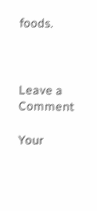foods.



Leave a Comment

Your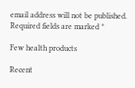email address will not be published. Required fields are marked *

Few health products

Recent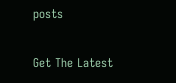posts

Get The Latest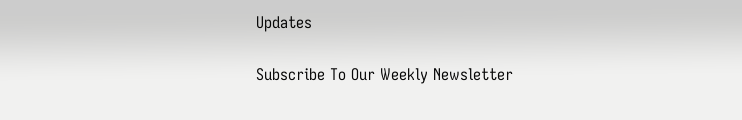Updates

Subscribe To Our Weekly Newsletter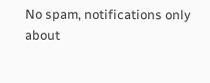No spam, notifications only about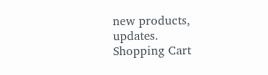new products, updates.
Shopping Cart